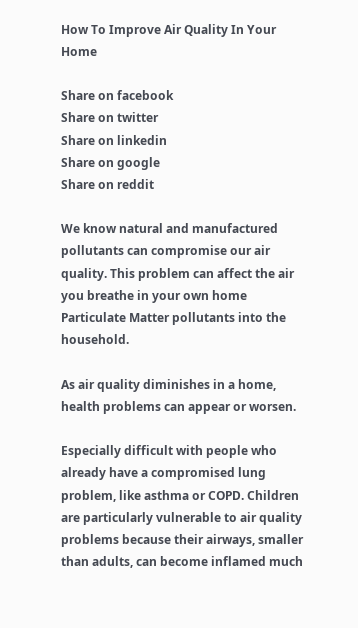How To Improve Air Quality In Your Home

Share on facebook
Share on twitter
Share on linkedin
Share on google
Share on reddit

We know natural and manufactured pollutants can compromise our air quality. This problem can affect the air you breathe in your own home Particulate Matter pollutants into the household.

As air quality diminishes in a home, health problems can appear or worsen.

Especially difficult with people who already have a compromised lung problem, like asthma or COPD. Children are particularly vulnerable to air quality problems because their airways, smaller than adults, can become inflamed much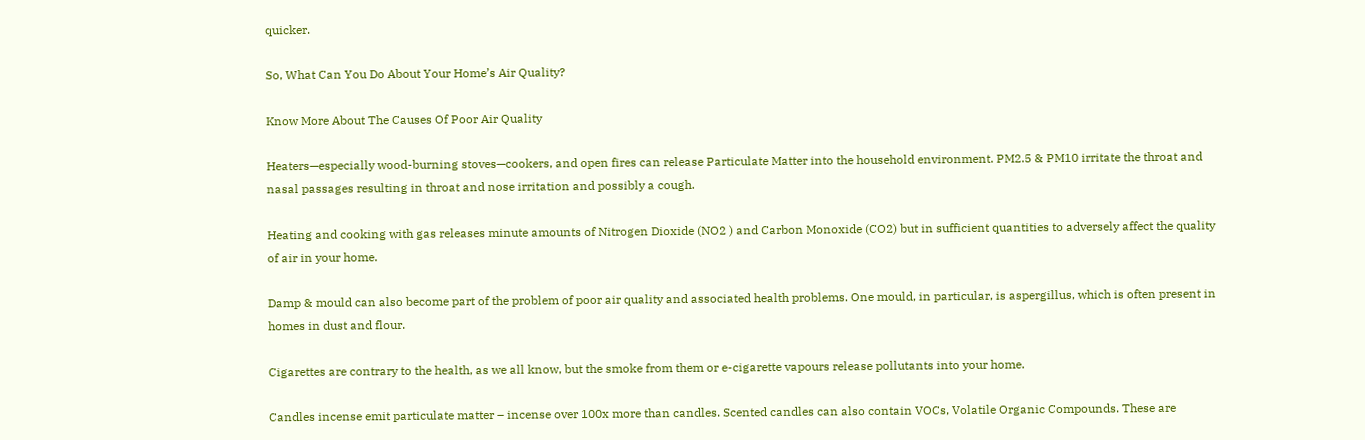quicker.

So, What Can You Do About Your Home’s Air Quality?

Know More About The Causes Of Poor Air Quality

Heaters—especially wood-burning stoves—cookers, and open fires can release Particulate Matter into the household environment. PM2.5 & PM10 irritate the throat and nasal passages resulting in throat and nose irritation and possibly a cough.

Heating and cooking with gas releases minute amounts of Nitrogen Dioxide (NO2 ) and Carbon Monoxide (CO2) but in sufficient quantities to adversely affect the quality of air in your home.

Damp & mould can also become part of the problem of poor air quality and associated health problems. One mould, in particular, is aspergillus, which is often present in homes in dust and flour.

Cigarettes are contrary to the health, as we all know, but the smoke from them or e-cigarette vapours release pollutants into your home.

Candles incense emit particulate matter – incense over 100x more than candles. Scented candles can also contain VOCs, Volatile Organic Compounds. These are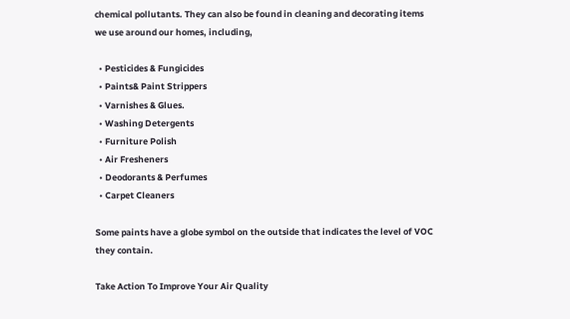chemical pollutants. They can also be found in cleaning and decorating items we use around our homes, including,

  • Pesticides & Fungicides
  • Paints& Paint Strippers
  • Varnishes & Glues.
  • Washing Detergents
  • Furniture Polish
  • Air Fresheners
  • Deodorants & Perfumes
  • Carpet Cleaners

Some paints have a globe symbol on the outside that indicates the level of VOC they contain.

Take Action To Improve Your Air Quality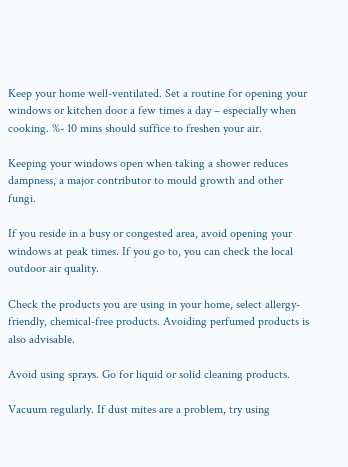Keep your home well-ventilated. Set a routine for opening your windows or kitchen door a few times a day – especially when cooking. %- 10 mins should suffice to freshen your air.

Keeping your windows open when taking a shower reduces dampness, a major contributor to mould growth and other fungi.

If you reside in a busy or congested area, avoid opening your windows at peak times. If you go to, you can check the local outdoor air quality.

Check the products you are using in your home, select allergy-friendly, chemical-free products. Avoiding perfumed products is also advisable.

Avoid using sprays. Go for liquid or solid cleaning products.

Vacuum regularly. If dust mites are a problem, try using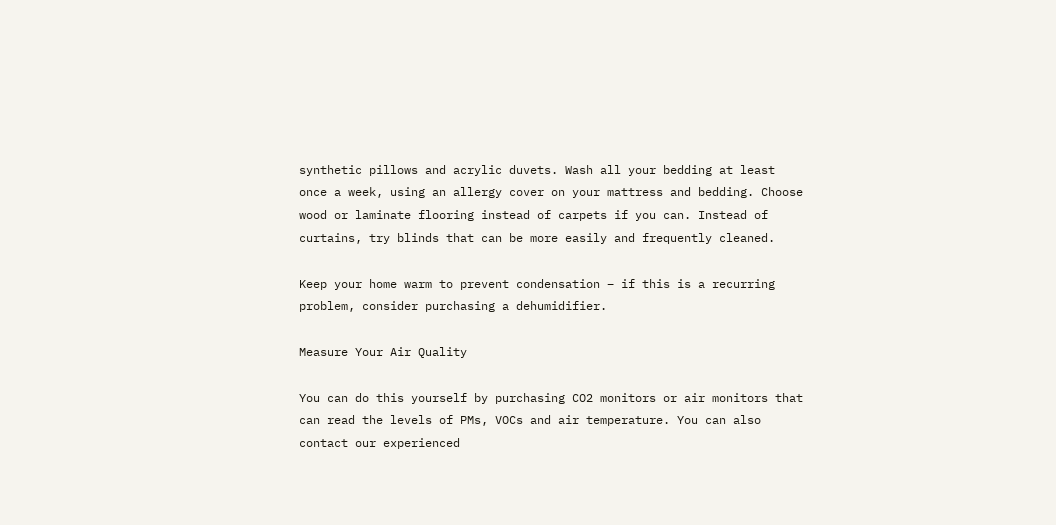synthetic pillows and acrylic duvets. Wash all your bedding at least once a week, using an allergy cover on your mattress and bedding. Choose wood or laminate flooring instead of carpets if you can. Instead of curtains, try blinds that can be more easily and frequently cleaned.

Keep your home warm to prevent condensation – if this is a recurring problem, consider purchasing a dehumidifier.

Measure Your Air Quality

You can do this yourself by purchasing CO2 monitors or air monitors that can read the levels of PMs, VOCs and air temperature. You can also contact our experienced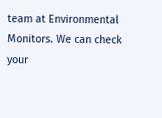team at Environmental Monitors. We can check your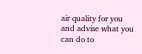air quality for you and advise what you can do to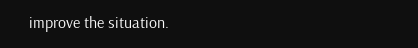improve the situation.